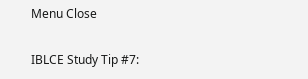Menu Close

IBLCE Study Tip #7: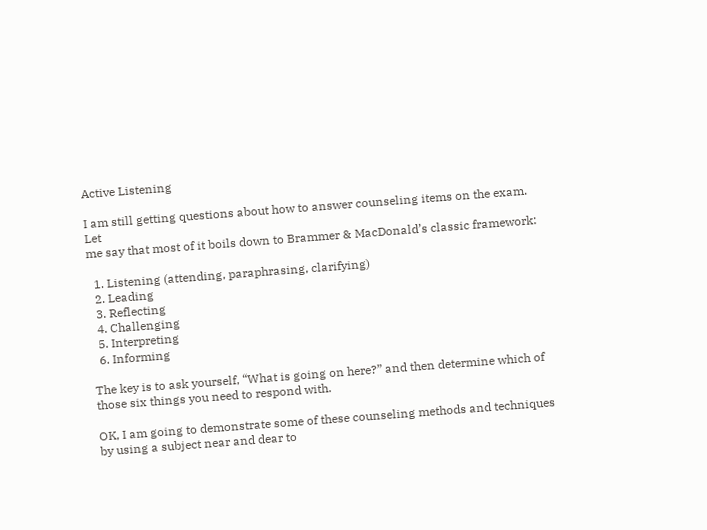Active Listening

I am still getting questions about how to answer counseling items on the exam. Let
me say that most of it boils down to Brammer & MacDonald’s classic framework:

  1. Listening (attending, paraphrasing, clarifying)
  2. Leading
  3. Reflecting
  4. Challenging
  5. Interpreting
  6. Informing

The key is to ask yourself, “What is going on here?” and then determine which of those six things you need to respond with.

OK, I am going to demonstrate some of these counseling methods and techniques by using a subject near and dear to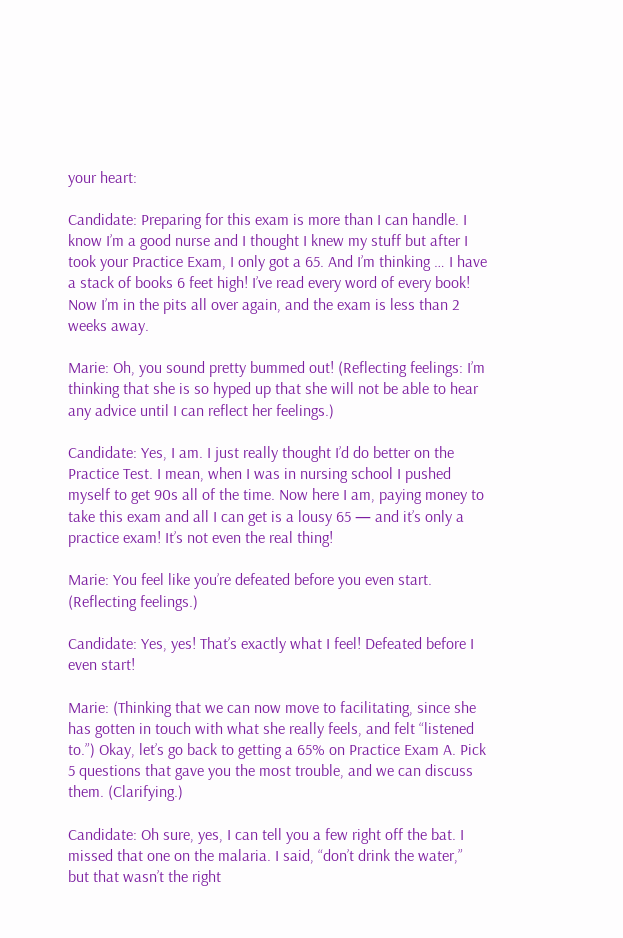your heart:

Candidate: Preparing for this exam is more than I can handle. I know I’m a good nurse and I thought I knew my stuff but after I took your Practice Exam, I only got a 65. And I’m thinking … I have a stack of books 6 feet high! I’ve read every word of every book! Now I’m in the pits all over again, and the exam is less than 2 weeks away.

Marie: Oh, you sound pretty bummed out! (Reflecting feelings: I’m thinking that she is so hyped up that she will not be able to hear any advice until I can reflect her feelings.)

Candidate: Yes, I am. I just really thought I’d do better on the Practice Test. I mean, when I was in nursing school I pushed myself to get 90s all of the time. Now here I am, paying money to take this exam and all I can get is a lousy 65 — and it’s only a practice exam! It’s not even the real thing!

Marie: You feel like you’re defeated before you even start. (Reflecting feelings.)

Candidate: Yes, yes! That’s exactly what I feel! Defeated before I even start!

Marie: (Thinking that we can now move to facilitating, since she has gotten in touch with what she really feels, and felt “listened to.”) Okay, let’s go back to getting a 65% on Practice Exam A. Pick 5 questions that gave you the most trouble, and we can discuss them. (Clarifying.)

Candidate: Oh sure, yes, I can tell you a few right off the bat. I missed that one on the malaria. I said, “don’t drink the water,” but that wasn’t the right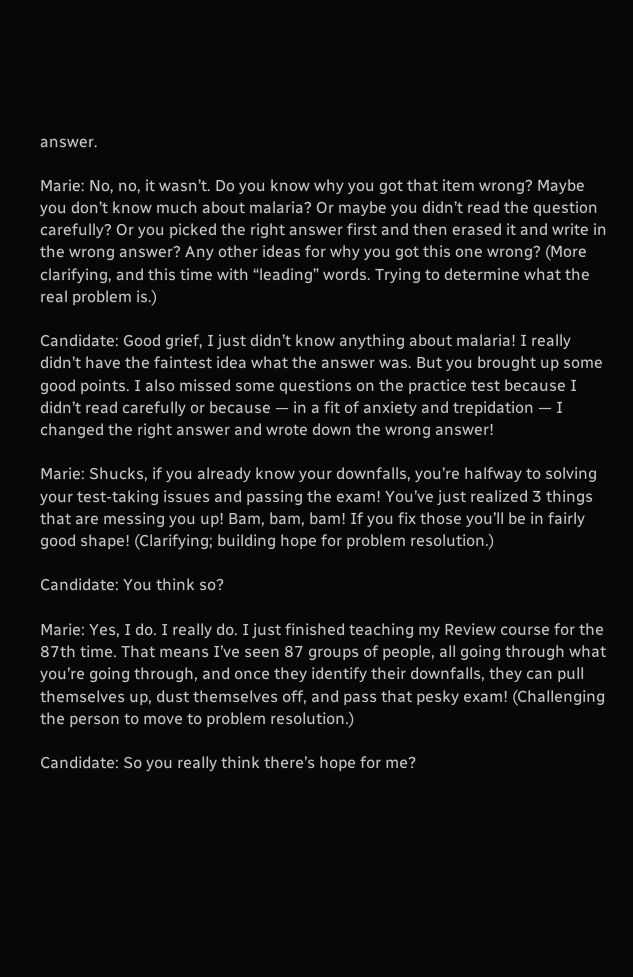answer.

Marie: No, no, it wasn’t. Do you know why you got that item wrong? Maybe you don’t know much about malaria? Or maybe you didn’t read the question carefully? Or you picked the right answer first and then erased it and write in the wrong answer? Any other ideas for why you got this one wrong? (More clarifying, and this time with “leading” words. Trying to determine what the real problem is.)

Candidate: Good grief, I just didn’t know anything about malaria! I really didn’t have the faintest idea what the answer was. But you brought up some good points. I also missed some questions on the practice test because I didn’t read carefully or because — in a fit of anxiety and trepidation — I changed the right answer and wrote down the wrong answer!

Marie: Shucks, if you already know your downfalls, you’re halfway to solving your test-taking issues and passing the exam! You’ve just realized 3 things that are messing you up! Bam, bam, bam! If you fix those you’ll be in fairly good shape! (Clarifying; building hope for problem resolution.)

Candidate: You think so?

Marie: Yes, I do. I really do. I just finished teaching my Review course for the 87th time. That means I’ve seen 87 groups of people, all going through what you’re going through, and once they identify their downfalls, they can pull themselves up, dust themselves off, and pass that pesky exam! (Challenging the person to move to problem resolution.)

Candidate: So you really think there’s hope for me?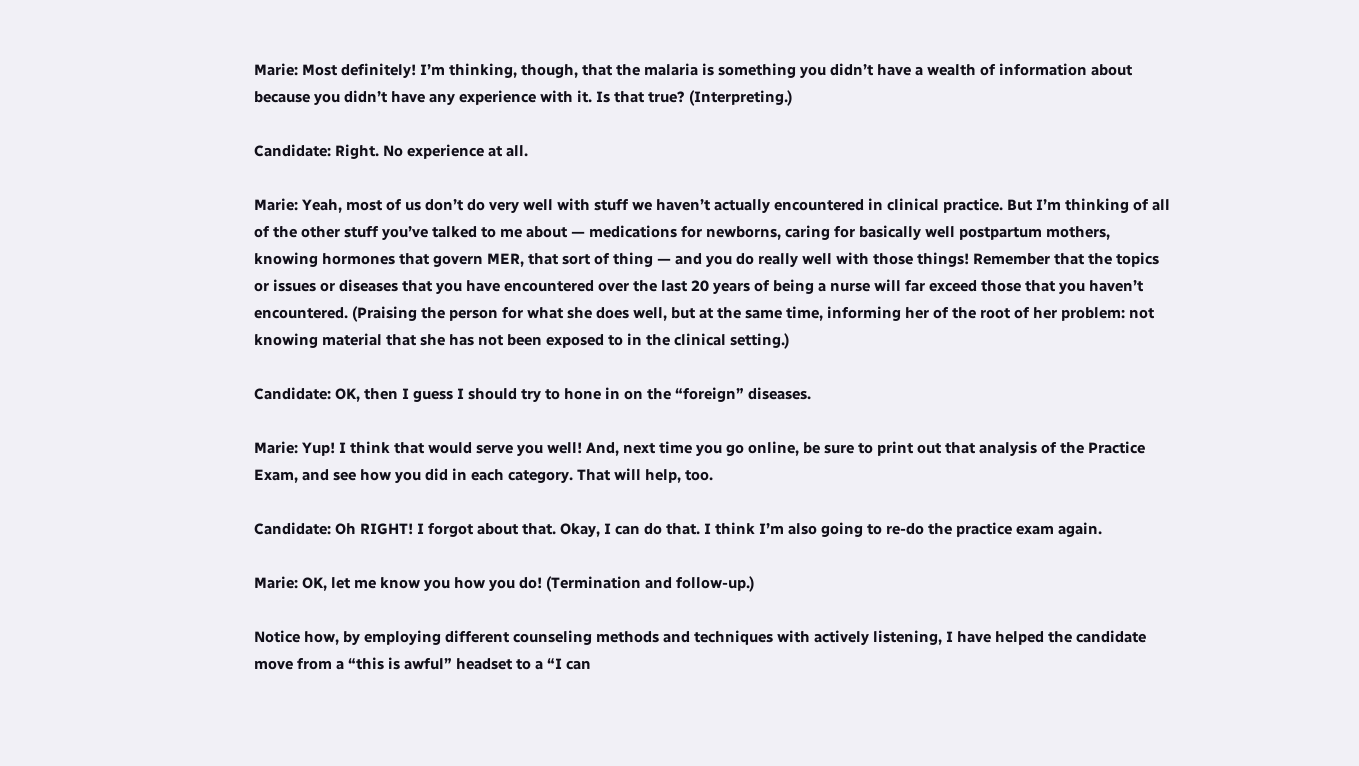Marie: Most definitely! I’m thinking, though, that the malaria is something you didn’t have a wealth of information about because you didn’t have any experience with it. Is that true? (Interpreting.)

Candidate: Right. No experience at all.

Marie: Yeah, most of us don’t do very well with stuff we haven’t actually encountered in clinical practice. But I’m thinking of all of the other stuff you’ve talked to me about — medications for newborns, caring for basically well postpartum mothers, knowing hormones that govern MER, that sort of thing — and you do really well with those things! Remember that the topics or issues or diseases that you have encountered over the last 20 years of being a nurse will far exceed those that you haven’t encountered. (Praising the person for what she does well, but at the same time, informing her of the root of her problem: not knowing material that she has not been exposed to in the clinical setting.)

Candidate: OK, then I guess I should try to hone in on the “foreign” diseases.

Marie: Yup! I think that would serve you well! And, next time you go online, be sure to print out that analysis of the Practice Exam, and see how you did in each category. That will help, too.

Candidate: Oh RIGHT! I forgot about that. Okay, I can do that. I think I’m also going to re-do the practice exam again.

Marie: OK, let me know you how you do! (Termination and follow-up.)

Notice how, by employing different counseling methods and techniques with actively listening, I have helped the candidate move from a “this is awful” headset to a “I can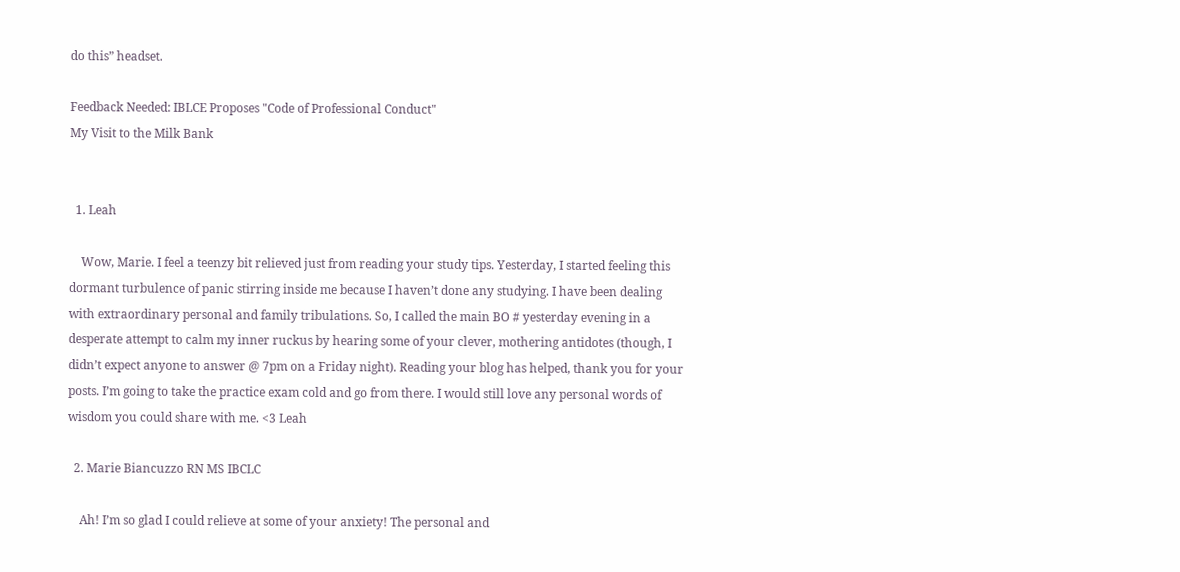do this” headset.

Feedback Needed: IBLCE Proposes "Code of Professional Conduct"
My Visit to the Milk Bank


  1. Leah

    Wow, Marie. I feel a teenzy bit relieved just from reading your study tips. Yesterday, I started feeling this dormant turbulence of panic stirring inside me because I haven’t done any studying. I have been dealing with extraordinary personal and family tribulations. So, I called the main BO # yesterday evening in a desperate attempt to calm my inner ruckus by hearing some of your clever, mothering antidotes (though, I didn’t expect anyone to answer @ 7pm on a Friday night). Reading your blog has helped, thank you for your posts. I’m going to take the practice exam cold and go from there. I would still love any personal words of wisdom you could share with me. <3 Leah

  2. Marie Biancuzzo RN MS IBCLC

    Ah! I’m so glad I could relieve at some of your anxiety! The personal and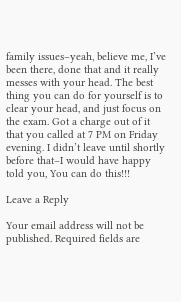family issues–yeah, believe me, I’ve been there, done that and it really messes with your head. The best thing you can do for yourself is to clear your head, and just focus on the exam. Got a charge out of it that you called at 7 PM on Friday evening. I didn’t leave until shortly before that–I would have happy told you, You can do this!!!

Leave a Reply

Your email address will not be published. Required fields are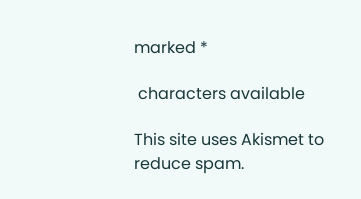marked *

 characters available

This site uses Akismet to reduce spam.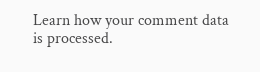Learn how your comment data is processed.